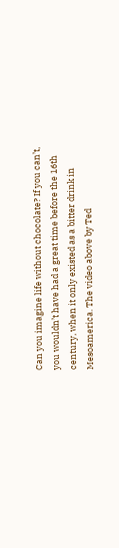Can you imagine life without chocolate? If you can’t, you wouldn’t have had a great time before the 16th century, when it only existed as a bitter drink in Mesoamerica. The video above by Ted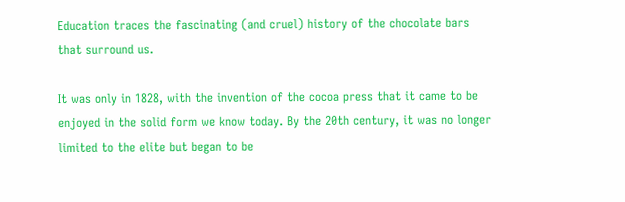Education traces the fascinating (and cruel) history of the chocolate bars that surround us.

It was only in 1828, with the invention of the cocoa press that it came to be enjoyed in the solid form we know today. By the 20th century, it was no longer limited to the elite but began to be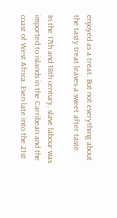enjoyed as a treat. But not everything about the tasty treat leaves a sweet after taste.

In the 17th and 18th century, slave labour was imported to islands in the Carribean and the coast of West Africa. Even late into the 21st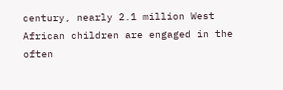century, nearly 2.1 million West African children are engaged in the often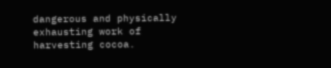dangerous and physically exhausting work of harvesting cocoa.